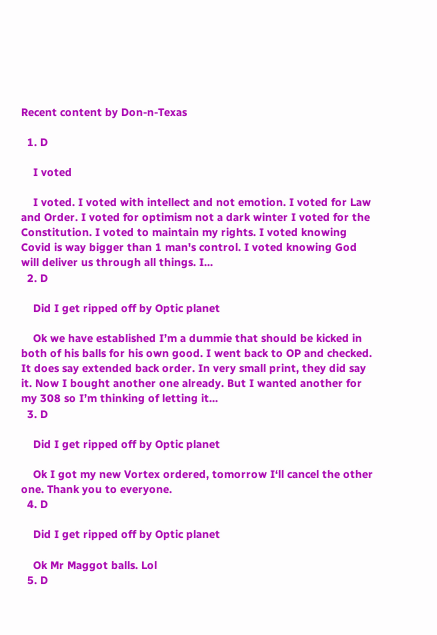Recent content by Don-n-Texas

  1. D

    I voted

    I voted. I voted with intellect and not emotion. I voted for Law and Order. I voted for optimism not a dark winter I voted for the Constitution. I voted to maintain my rights. I voted knowing Covid is way bigger than 1 man's control. I voted knowing God will deliver us through all things. I...
  2. D

    Did I get ripped off by Optic planet

    Ok we have established I’m a dummie that should be kicked in both of his balls for his own good. I went back to OP and checked. It does say extended back order. In very small print, they did say it. Now I bought another one already. But I wanted another for my 308 so I’m thinking of letting it...
  3. D

    Did I get ripped off by Optic planet

    Ok I got my new Vortex ordered, tomorrow I‘ll cancel the other one. Thank you to everyone.
  4. D

    Did I get ripped off by Optic planet

    Ok Mr Maggot balls. Lol
  5. D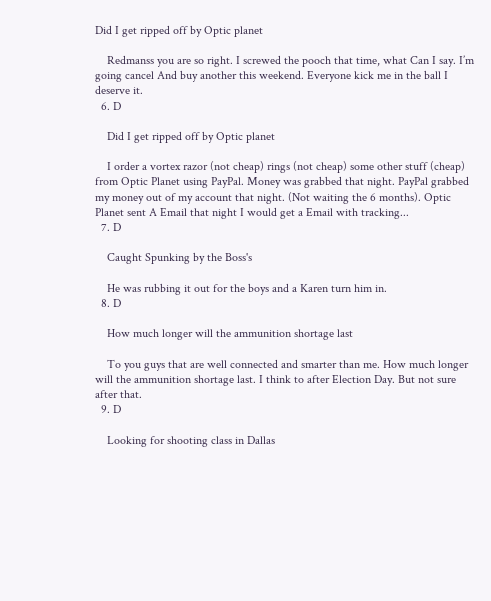Did I get ripped off by Optic planet

    Redmanss you are so right. I screwed the pooch that time, what Can I say. I’m going cancel And buy another this weekend. Everyone kick me in the ball I deserve it.
  6. D

    Did I get ripped off by Optic planet

    I order a vortex razor (not cheap) rings (not cheap) some other stuff (cheap) from Optic Planet using PayPal. Money was grabbed that night. PayPal grabbed my money out of my account that night. (Not waiting the 6 months). Optic Planet sent A Email that night I would get a Email with tracking...
  7. D

    Caught Spunking by the Boss's

    He was rubbing it out for the boys and a Karen turn him in.
  8. D

    How much longer will the ammunition shortage last

    To you guys that are well connected and smarter than me. How much longer will the ammunition shortage last. I think to after Election Day. But not sure after that.
  9. D

    Looking for shooting class in Dallas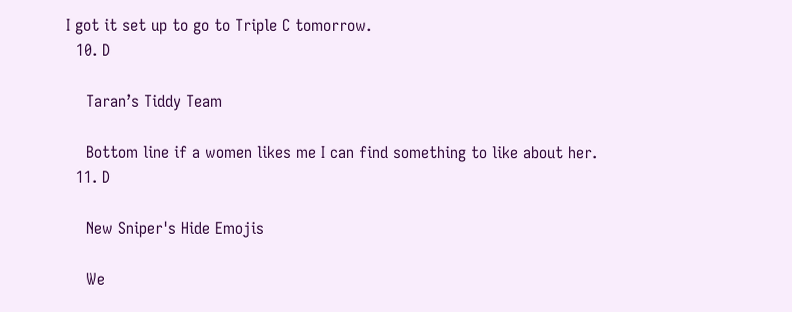I got it set up to go to Triple C tomorrow.
  10. D

    Taran’s Tiddy Team

    Bottom line if a women likes me I can find something to like about her.
  11. D

    New Sniper's Hide Emojis

    We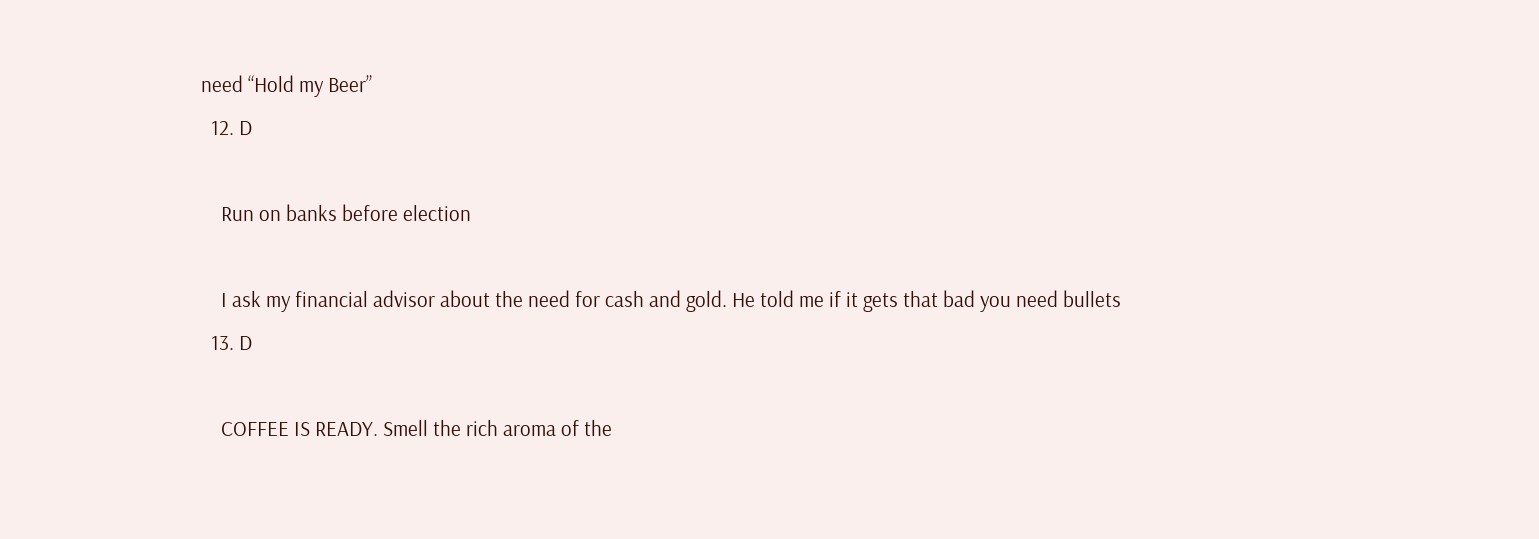need “Hold my Beer”
  12. D

    Run on banks before election

    I ask my financial advisor about the need for cash and gold. He told me if it gets that bad you need bullets
  13. D

    COFFEE IS READY. Smell the rich aroma of the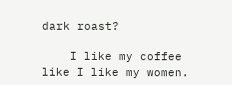dark roast?

    I like my coffee like I like my women.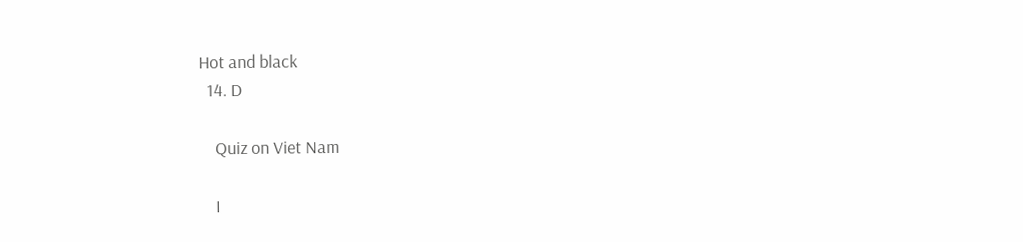Hot and black
  14. D

    Quiz on Viet Nam

    I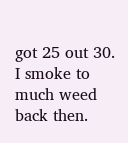got 25 out 30. I smoke to much weed back then.